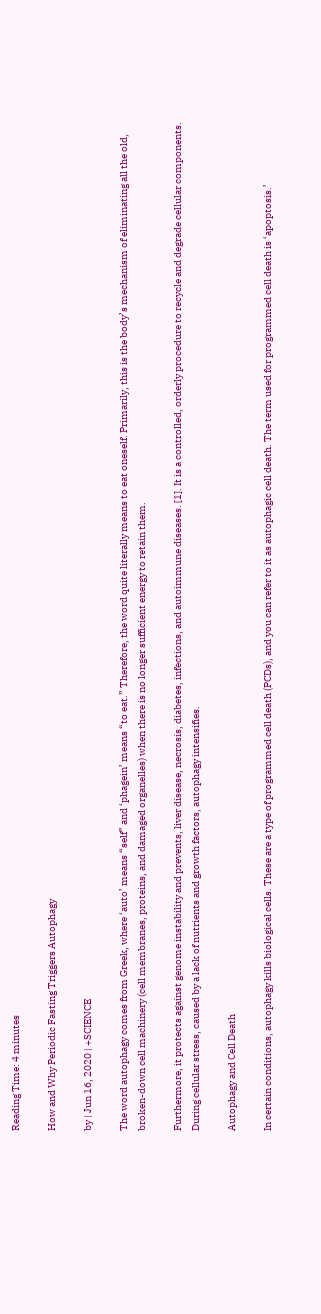Reading Time: 4 minutes

How and Why Periodic Fasting Triggers Autophagy

by | Jun 16, 2020 | +SCIENCE

The word autophagy comes from Greek, where ‘auto’ means “self” and ‘phagein’ means “to eat.” Therefore, the word quite literally means to eat oneself. Primarily, this is the body’s mechanism of eliminating all the old, broken-down cell machinery (cell membranes, proteins, and damaged organelles) when there is no longer sufficient energy to retain them.

Furthermore, it protects against genome instability and prevents, liver disease, necrosis, diabetes, infections, and autoimmune diseases. [1]. It is a controlled, orderly procedure to recycle and degrade cellular components. During cellular stress, caused by a lack of nutrients and growth factors, autophagy intensifies.

Autophagy and Cell Death

In certain conditions, autophagy kills biological cells. These are a type of programmed cell death (PCDs), and you can refer to it as autophagic cell death. The term used for programmed cell death is ‘apoptosis.’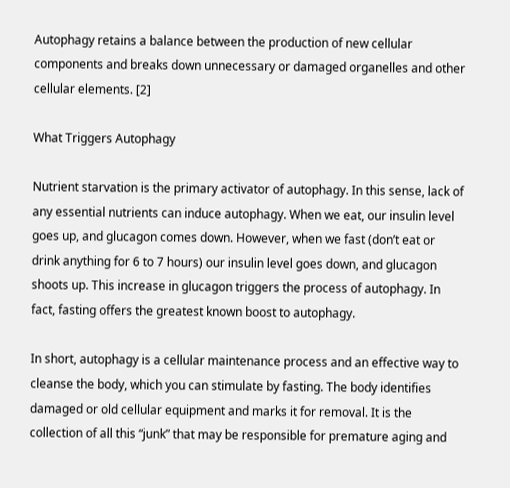Autophagy retains a balance between the production of new cellular components and breaks down unnecessary or damaged organelles and other cellular elements. [2]

What Triggers Autophagy

Nutrient starvation is the primary activator of autophagy. In this sense, lack of any essential nutrients can induce autophagy. When we eat, our insulin level goes up, and glucagon comes down. However, when we fast (don’t eat or drink anything for 6 to 7 hours) our insulin level goes down, and glucagon shoots up. This increase in glucagon triggers the process of autophagy. In fact, fasting offers the greatest known boost to autophagy.

In short, autophagy is a cellular maintenance process and an effective way to cleanse the body, which you can stimulate by fasting. The body identifies damaged or old cellular equipment and marks it for removal. It is the collection of all this “junk” that may be responsible for premature aging and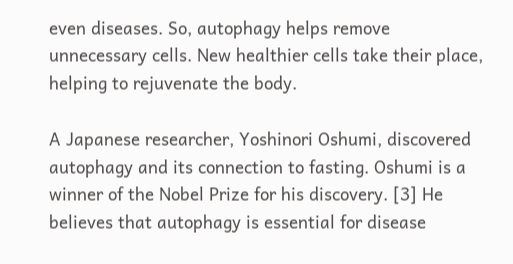even diseases. So, autophagy helps remove unnecessary cells. New healthier cells take their place, helping to rejuvenate the body.

A Japanese researcher, Yoshinori Oshumi, discovered autophagy and its connection to fasting. Oshumi is a winner of the Nobel Prize for his discovery. [3] He believes that autophagy is essential for disease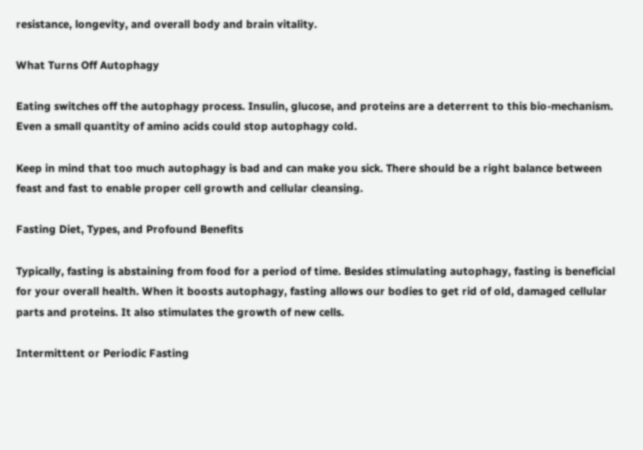resistance, longevity, and overall body and brain vitality.

What Turns Off Autophagy

Eating switches off the autophagy process. Insulin, glucose, and proteins are a deterrent to this bio-mechanism. Even a small quantity of amino acids could stop autophagy cold.

Keep in mind that too much autophagy is bad and can make you sick. There should be a right balance between feast and fast to enable proper cell growth and cellular cleansing.

Fasting Diet, Types, and Profound Benefits

Typically, fasting is abstaining from food for a period of time. Besides stimulating autophagy, fasting is beneficial for your overall health. When it boosts autophagy, fasting allows our bodies to get rid of old, damaged cellular parts and proteins. It also stimulates the growth of new cells.

Intermittent or Periodic Fasting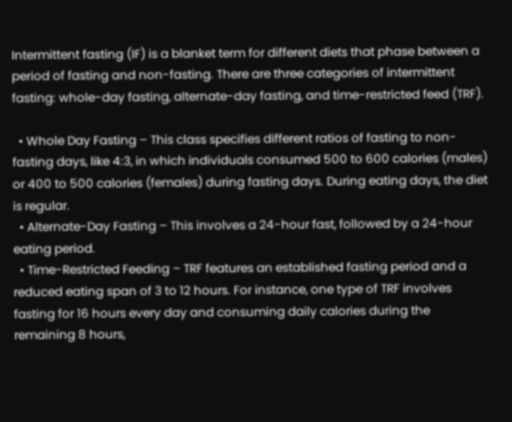Intermittent fasting (IF) is a blanket term for different diets that phase between a period of fasting and non-fasting. There are three categories of intermittent fasting: whole-day fasting, alternate-day fasting, and time-restricted feed (TRF).

  • Whole Day Fasting – This class specifies different ratios of fasting to non-fasting days, like 4:3, in which individuals consumed 500 to 600 calories (males) or 400 to 500 calories (females) during fasting days. During eating days, the diet is regular.
  • Alternate-Day Fasting – This involves a 24-hour fast, followed by a 24-hour eating period.
  • Time-Restricted Feeding – TRF features an established fasting period and a reduced eating span of 3 to 12 hours. For instance, one type of TRF involves fasting for 16 hours every day and consuming daily calories during the remaining 8 hours,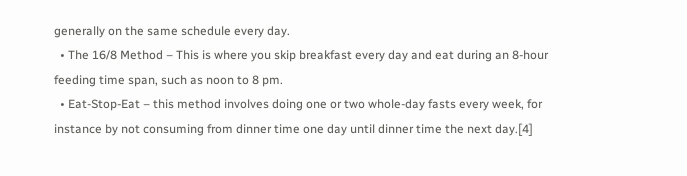generally on the same schedule every day.
  • The 16/8 Method – This is where you skip breakfast every day and eat during an 8-hour feeding time span, such as noon to 8 pm.
  • Eat-Stop-Eat – this method involves doing one or two whole-day fasts every week, for instance by not consuming from dinner time one day until dinner time the next day.[4]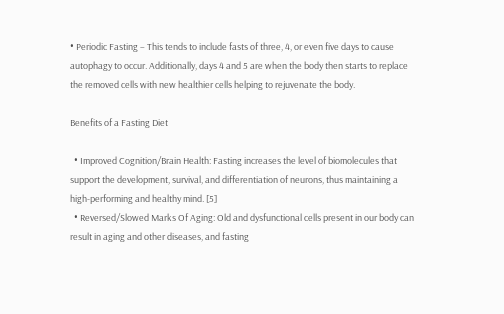• Periodic Fasting – This tends to include fasts of three, 4, or even five days to cause autophagy to occur. Additionally, days 4 and 5 are when the body then starts to replace the removed cells with new healthier cells helping to rejuvenate the body.

Benefits of a Fasting Diet

  • Improved Cognition/Brain Health: Fasting increases the level of biomolecules that support the development, survival, and differentiation of neurons, thus maintaining a high-performing and healthy mind. [5]
  • Reversed/Slowed Marks Of Aging: Old and dysfunctional cells present in our body can result in aging and other diseases, and fasting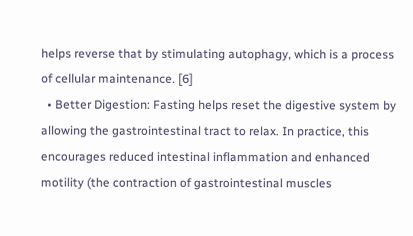helps reverse that by stimulating autophagy, which is a process of cellular maintenance. [6]
  • Better Digestion: Fasting helps reset the digestive system by allowing the gastrointestinal tract to relax. In practice, this encourages reduced intestinal inflammation and enhanced motility (the contraction of gastrointestinal muscles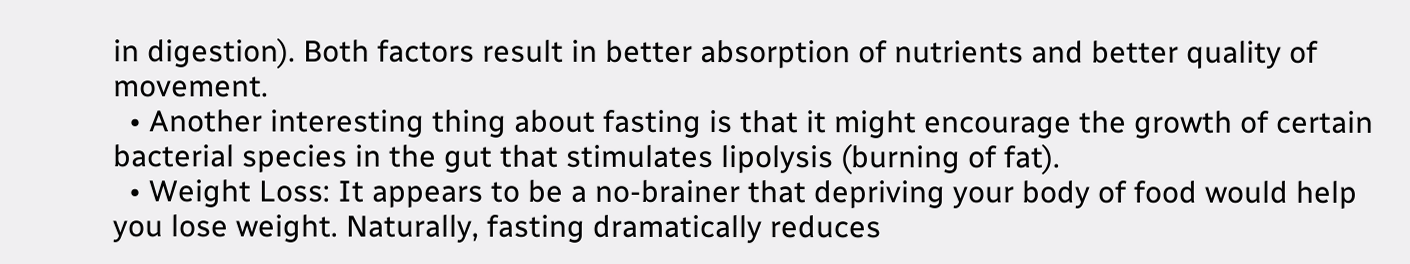in digestion). Both factors result in better absorption of nutrients and better quality of movement.
  • Another interesting thing about fasting is that it might encourage the growth of certain bacterial species in the gut that stimulates lipolysis (burning of fat).
  • Weight Loss: It appears to be a no-brainer that depriving your body of food would help you lose weight. Naturally, fasting dramatically reduces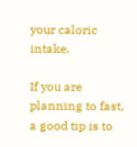your caloric intake.

If you are planning to fast, a good tip is to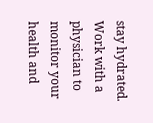stay hydrated. Work with a physician to monitor your health and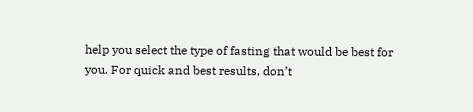help you select the type of fasting that would be best for you. For quick and best results, don’t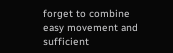forget to combine easy movement and sufficient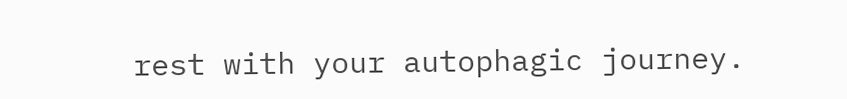rest with your autophagic journey.